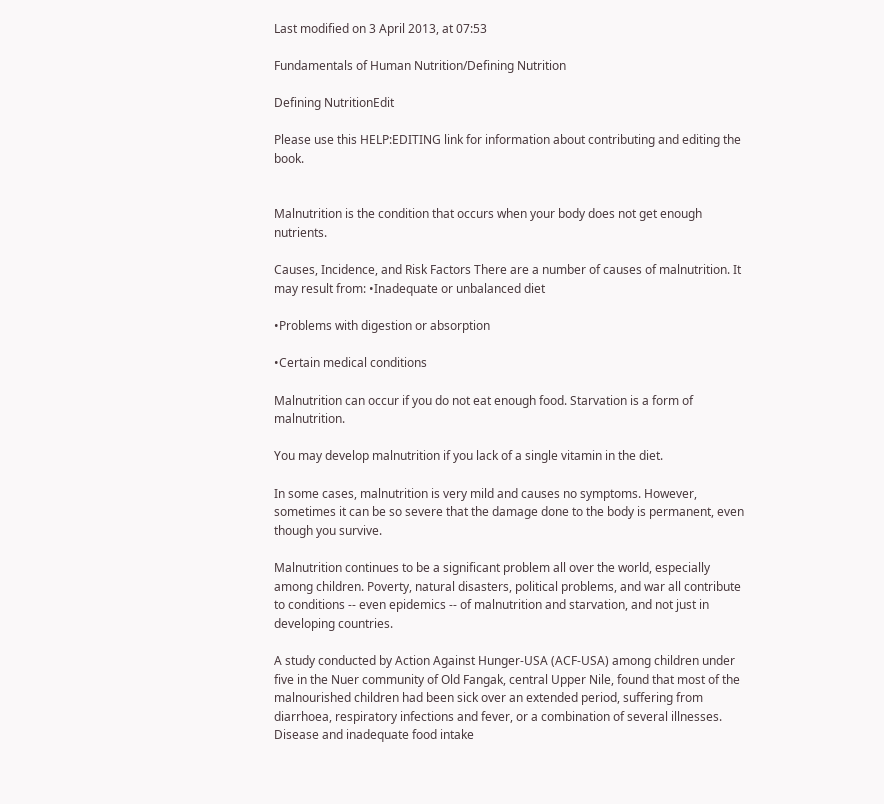Last modified on 3 April 2013, at 07:53

Fundamentals of Human Nutrition/Defining Nutrition

Defining NutritionEdit

Please use this HELP:EDITING link for information about contributing and editing the book.


Malnutrition is the condition that occurs when your body does not get enough nutrients.

Causes, Incidence, and Risk Factors There are a number of causes of malnutrition. It may result from: •Inadequate or unbalanced diet

•Problems with digestion or absorption

•Certain medical conditions

Malnutrition can occur if you do not eat enough food. Starvation is a form of malnutrition.

You may develop malnutrition if you lack of a single vitamin in the diet.

In some cases, malnutrition is very mild and causes no symptoms. However, sometimes it can be so severe that the damage done to the body is permanent, even though you survive.

Malnutrition continues to be a significant problem all over the world, especially among children. Poverty, natural disasters, political problems, and war all contribute to conditions -- even epidemics -- of malnutrition and starvation, and not just in developing countries.

A study conducted by Action Against Hunger-USA (ACF-USA) among children under five in the Nuer community of Old Fangak, central Upper Nile, found that most of the malnourished children had been sick over an extended period, suffering from diarrhoea, respiratory infections and fever, or a combination of several illnesses. Disease and inadequate food intake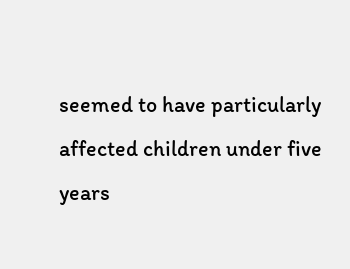seemed to have particularly affected children under five years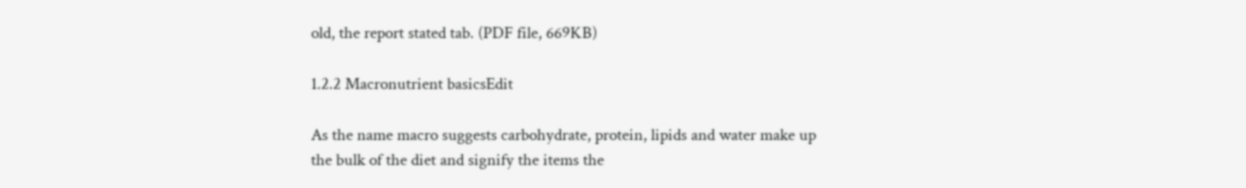old, the report stated tab. (PDF file, 669KB)

1.2.2 Macronutrient basicsEdit

As the name macro suggests carbohydrate, protein, lipids and water make up the bulk of the diet and signify the items the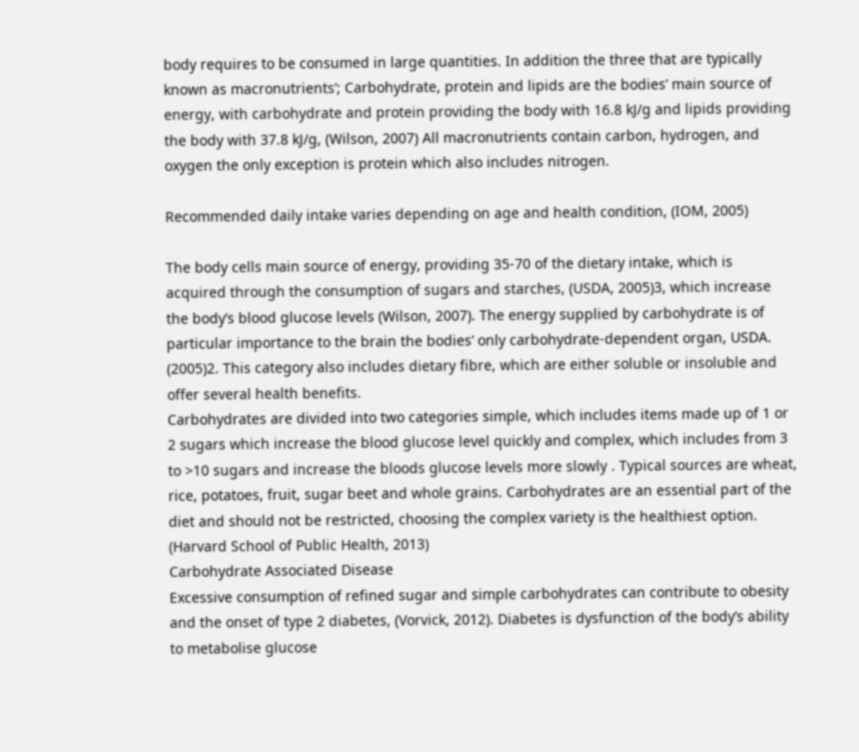body requires to be consumed in large quantities. In addition the three that are typically known as macronutrients’; Carbohydrate, protein and lipids are the bodies’ main source of energy, with carbohydrate and protein providing the body with 16.8 kJ/g and lipids providing the body with 37.8 kJ/g, (Wilson, 2007) All macronutrients contain carbon, hydrogen, and oxygen the only exception is protein which also includes nitrogen.

Recommended daily intake varies depending on age and health condition, (IOM, 2005)

The body cells main source of energy, providing 35-70 of the dietary intake, which is acquired through the consumption of sugars and starches, (USDA, 2005)3, which increase the body’s blood glucose levels (Wilson, 2007). The energy supplied by carbohydrate is of particular importance to the brain the bodies’ only carbohydrate-dependent organ, USDA. (2005)2. This category also includes dietary fibre, which are either soluble or insoluble and offer several health benefits.
Carbohydrates are divided into two categories simple, which includes items made up of 1 or 2 sugars which increase the blood glucose level quickly and complex, which includes from 3 to >10 sugars and increase the bloods glucose levels more slowly . Typical sources are wheat, rice, potatoes, fruit, sugar beet and whole grains. Carbohydrates are an essential part of the diet and should not be restricted, choosing the complex variety is the healthiest option. (Harvard School of Public Health, 2013)
Carbohydrate Associated Disease
Excessive consumption of refined sugar and simple carbohydrates can contribute to obesity and the onset of type 2 diabetes, (Vorvick, 2012). Diabetes is dysfunction of the body’s ability to metabolise glucose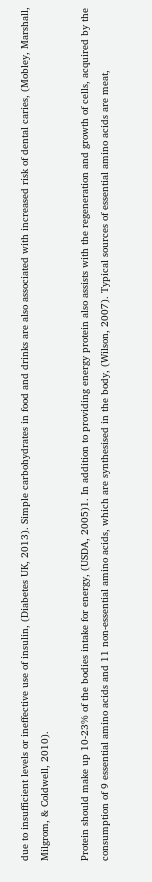due to insufficient levels or ineffective use of insulin, (Diabetes UK, 2013). Simple carbohydrates in food and drinks are also associated with increased risk of dental caries, (Mobley, Marshall, Milgrom, & Coldwell, 2010).

Protein should make up 10-23% of the bodies intake for energy, (USDA, 2005)1. In addition to providing energy protein also assists with the regeneration and growth of cells, acquired by the consumption of 9 essential amino acids and 11 non-essential amino acids, which are synthesised in the body, (Wilson, 2007). Typical sources of essential amino acids are meat,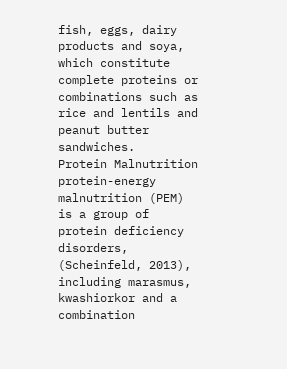fish, eggs, dairy products and soya, which constitute complete proteins or combinations such as rice and lentils and peanut butter sandwiches.
Protein Malnutrition
protein-energy malnutrition (PEM) is a group of protein deficiency disorders, (Scheinfeld, 2013), including marasmus, kwashiorkor and a combination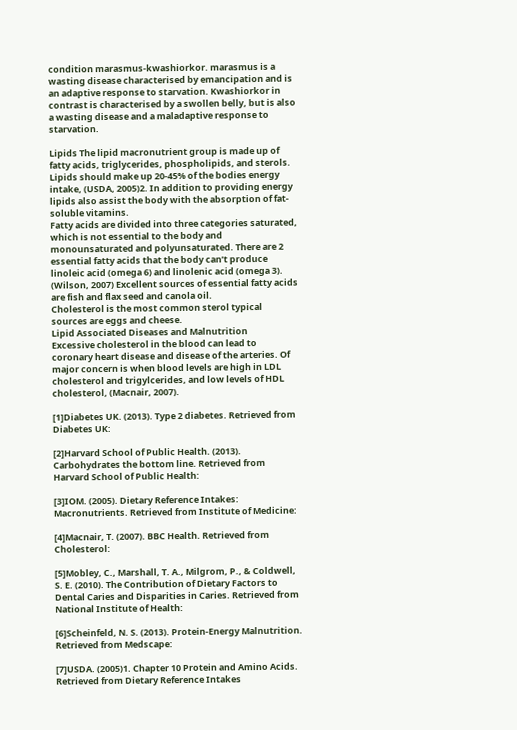condition marasmus-kwashiorkor. marasmus is a wasting disease characterised by emancipation and is an adaptive response to starvation. Kwashiorkor in contrast is characterised by a swollen belly, but is also a wasting disease and a maladaptive response to starvation.

Lipids The lipid macronutrient group is made up of fatty acids, triglycerides, phospholipids, and sterols. Lipids should make up 20-45% of the bodies energy intake, (USDA, 2005)2. In addition to providing energy lipids also assist the body with the absorption of fat-soluble vitamins.
Fatty acids are divided into three categories saturated, which is not essential to the body and monounsaturated and polyunsaturated. There are 2 essential fatty acids that the body can’t produce linoleic acid (omega 6) and linolenic acid (omega 3). (Wilson, 2007) Excellent sources of essential fatty acids are fish and flax seed and canola oil.
Cholesterol is the most common sterol typical sources are eggs and cheese.
Lipid Associated Diseases and Malnutrition
Excessive cholesterol in the blood can lead to coronary heart disease and disease of the arteries. Of major concern is when blood levels are high in LDL cholesterol and trigylcerides, and low levels of HDL cholesterol, (Macnair, 2007).

[1]Diabetes UK. (2013). Type 2 diabetes. Retrieved from Diabetes UK:

[2]Harvard School of Public Health. (2013). Carbohydrates the bottom line. Retrieved from Harvard School of Public Health:

[3]IOM. (2005). Dietary Reference Intakes: Macronutrients. Retrieved from Institute of Medicine:

[4]Macnair, T. (2007). BBC Health. Retrieved from Cholesterol:

[5]Mobley, C., Marshall, T. A., Milgrom, P., & Coldwell, S. E. (2010). The Contribution of Dietary Factors to Dental Caries and Disparities in Caries. Retrieved from National Institute of Health:

[6]Scheinfeld, N. S. (2013). Protein-Energy Malnutrition. Retrieved from Medscape:

[7]USDA. (2005)1. Chapter 10 Protein and Amino Acids. Retrieved from Dietary Reference Intakes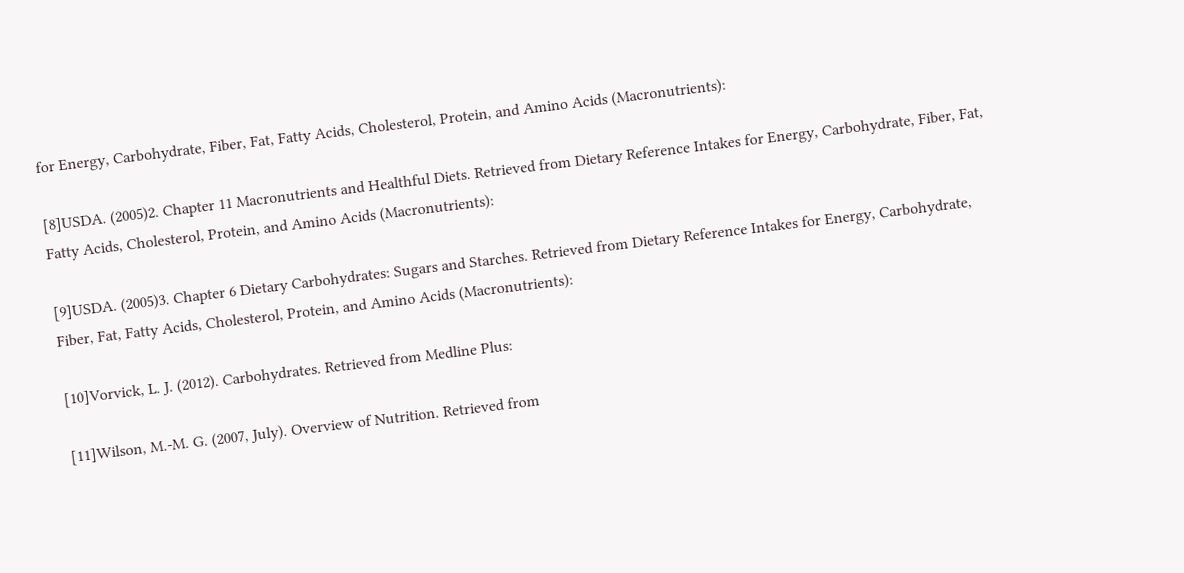for Energy, Carbohydrate, Fiber, Fat, Fatty Acids, Cholesterol, Protein, and Amino Acids (Macronutrients):

[8]USDA. (2005)2. Chapter 11 Macronutrients and Healthful Diets. Retrieved from Dietary Reference Intakes for Energy, Carbohydrate, Fiber, Fat, Fatty Acids, Cholesterol, Protein, and Amino Acids (Macronutrients):

[9]USDA. (2005)3. Chapter 6 Dietary Carbohydrates: Sugars and Starches. Retrieved from Dietary Reference Intakes for Energy, Carbohydrate, Fiber, Fat, Fatty Acids, Cholesterol, Protein, and Amino Acids (Macronutrients):

[10]Vorvick, L. J. (2012). Carbohydrates. Retrieved from Medline Plus:

[11]Wilson, M.-M. G. (2007, July). Overview of Nutrition. Retrieved from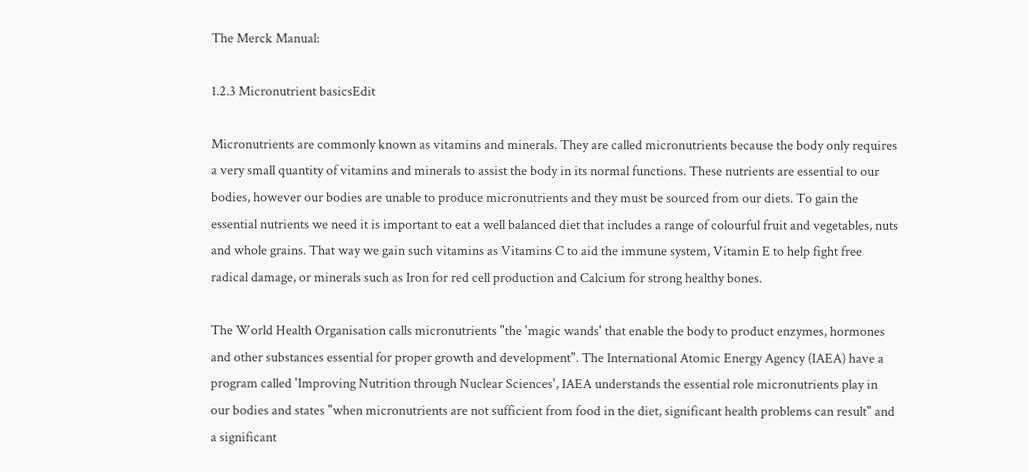The Merck Manual:

1.2.3 Micronutrient basicsEdit

Micronutrients are commonly known as vitamins and minerals. They are called micronutrients because the body only requires a very small quantity of vitamins and minerals to assist the body in its normal functions. These nutrients are essential to our bodies, however our bodies are unable to produce micronutrients and they must be sourced from our diets. To gain the essential nutrients we need it is important to eat a well balanced diet that includes a range of colourful fruit and vegetables, nuts and whole grains. That way we gain such vitamins as Vitamins C to aid the immune system, Vitamin E to help fight free radical damage, or minerals such as Iron for red cell production and Calcium for strong healthy bones.

The World Health Organisation calls micronutrients "the 'magic wands' that enable the body to product enzymes, hormones and other substances essential for proper growth and development". The International Atomic Energy Agency (IAEA) have a program called 'Improving Nutrition through Nuclear Sciences', IAEA understands the essential role micronutrients play in our bodies and states "when micronutrients are not sufficient from food in the diet, significant health problems can result" and a significant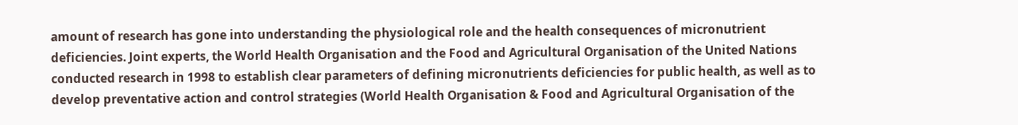amount of research has gone into understanding the physiological role and the health consequences of micronutrient deficiencies. Joint experts, the World Health Organisation and the Food and Agricultural Organisation of the United Nations conducted research in 1998 to establish clear parameters of defining micronutrients deficiencies for public health, as well as to develop preventative action and control strategies (World Health Organisation & Food and Agricultural Organisation of the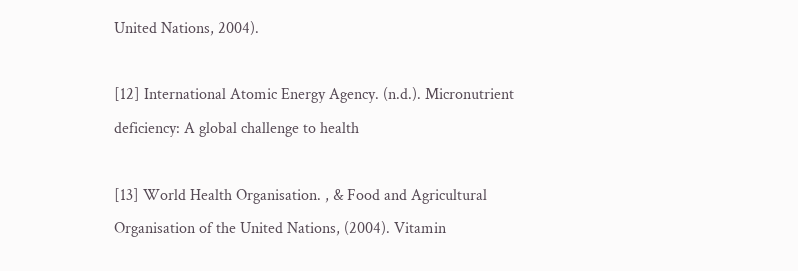United Nations, 2004).

[12] International Atomic Energy Agency. (n.d.). Micronutrient deficiency: A global challenge to health

[13] World Health Organisation. , & Food and Agricultural Organisation of the United Nations, (2004). Vitamin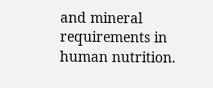and mineral requirements in human nutrition.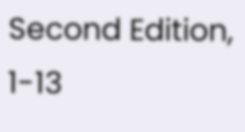Second Edition, 1-13